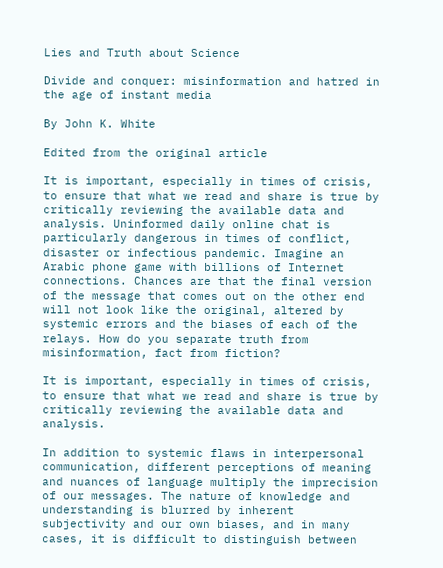Lies and Truth about Science

Divide and conquer: misinformation and hatred in the age of instant media

By John K. White

Edited from the original article

It is important, especially in times of crisis, to ensure that what we read and share is true by critically reviewing the available data and analysis. Uninformed daily online chat is particularly dangerous in times of conflict, disaster or infectious pandemic. Imagine an Arabic phone game with billions of Internet connections. Chances are that the final version of the message that comes out on the other end will not look like the original, altered by systemic errors and the biases of each of the relays. How do you separate truth from misinformation, fact from fiction?

It is important, especially in times of crisis, to ensure that what we read and share is true by critically reviewing the available data and analysis.

In addition to systemic flaws in interpersonal communication, different perceptions of meaning and nuances of language multiply the imprecision of our messages. The nature of knowledge and understanding is blurred by inherent subjectivity and our own biases, and in many cases, it is difficult to distinguish between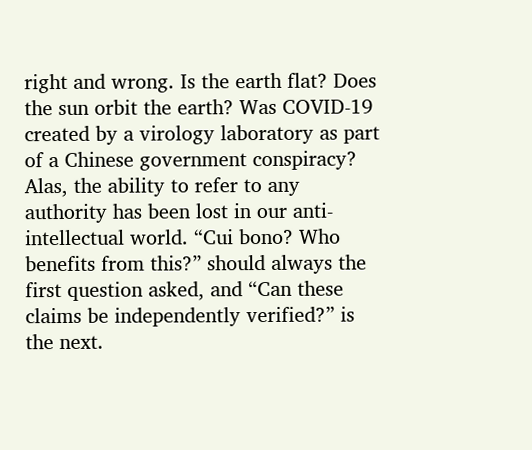right and wrong. Is the earth flat? Does the sun orbit the earth? Was COVID-19 created by a virology laboratory as part of a Chinese government conspiracy? Alas, the ability to refer to any authority has been lost in our anti-intellectual world. “Cui bono? Who benefits from this?” should always the first question asked, and “Can these claims be independently verified?” is the next.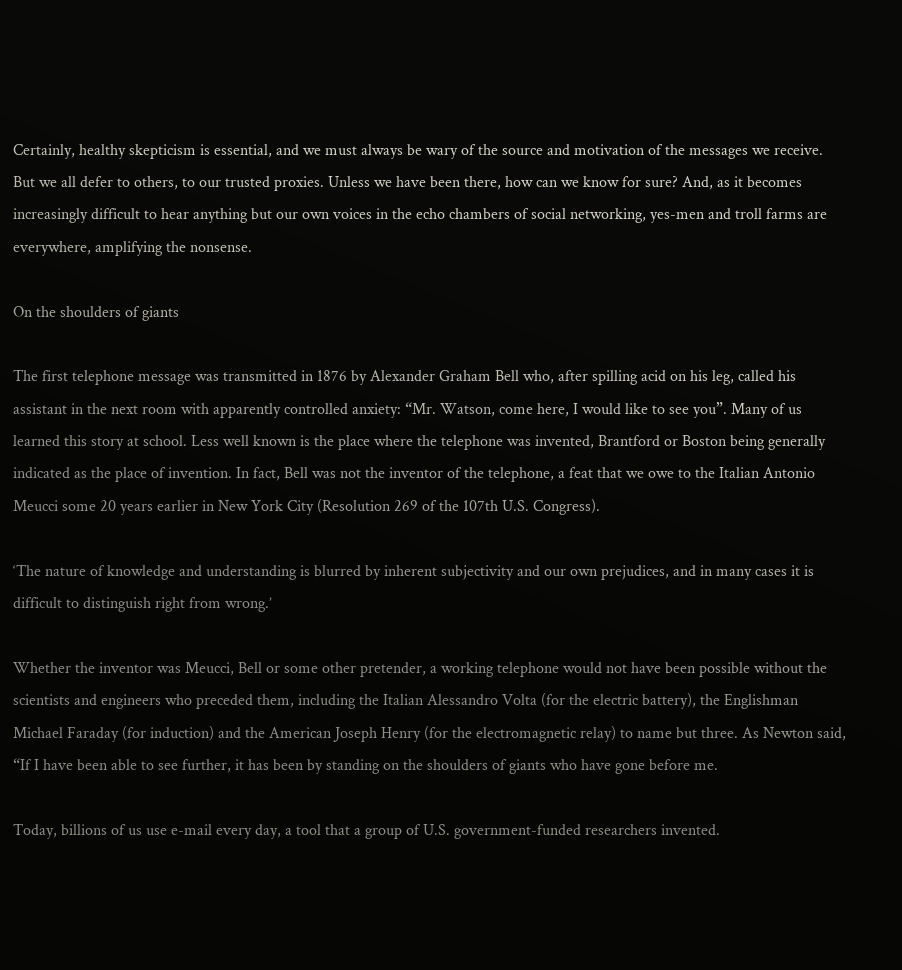Certainly, healthy skepticism is essential, and we must always be wary of the source and motivation of the messages we receive. But we all defer to others, to our trusted proxies. Unless we have been there, how can we know for sure? And, as it becomes increasingly difficult to hear anything but our own voices in the echo chambers of social networking, yes-men and troll farms are everywhere, amplifying the nonsense.

On the shoulders of giants

The first telephone message was transmitted in 1876 by Alexander Graham Bell who, after spilling acid on his leg, called his assistant in the next room with apparently controlled anxiety: “Mr. Watson, come here, I would like to see you”. Many of us learned this story at school. Less well known is the place where the telephone was invented, Brantford or Boston being generally indicated as the place of invention. In fact, Bell was not the inventor of the telephone, a feat that we owe to the Italian Antonio Meucci some 20 years earlier in New York City (Resolution 269 of the 107th U.S. Congress).

‘The nature of knowledge and understanding is blurred by inherent subjectivity and our own prejudices, and in many cases it is difficult to distinguish right from wrong.’

Whether the inventor was Meucci, Bell or some other pretender, a working telephone would not have been possible without the scientists and engineers who preceded them, including the Italian Alessandro Volta (for the electric battery), the Englishman Michael Faraday (for induction) and the American Joseph Henry (for the electromagnetic relay) to name but three. As Newton said, “If I have been able to see further, it has been by standing on the shoulders of giants who have gone before me.

Today, billions of us use e-mail every day, a tool that a group of U.S. government-funded researchers invented.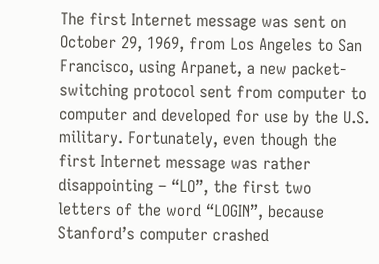The first Internet message was sent on October 29, 1969, from Los Angeles to San Francisco, using Arpanet, a new packet-switching protocol sent from computer to computer and developed for use by the U.S. military. Fortunately, even though the first Internet message was rather disappointing – “LO”, the first two letters of the word “LOGIN”, because Stanford’s computer crashed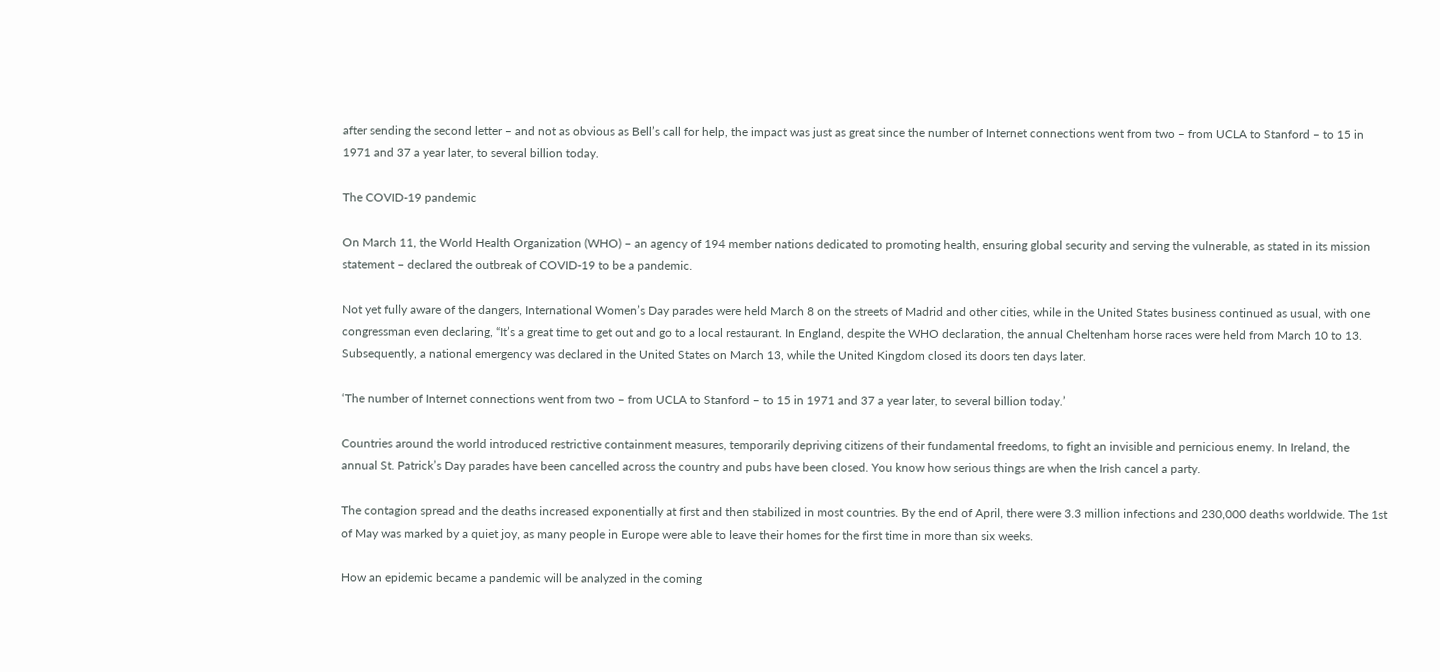after sending the second letter – and not as obvious as Bell’s call for help, the impact was just as great since the number of Internet connections went from two – from UCLA to Stanford – to 15 in 1971 and 37 a year later, to several billion today.

The COVID-19 pandemic

On March 11, the World Health Organization (WHO) – an agency of 194 member nations dedicated to promoting health, ensuring global security and serving the vulnerable, as stated in its mission statement – declared the outbreak of COVID-19 to be a pandemic.

Not yet fully aware of the dangers, International Women’s Day parades were held March 8 on the streets of Madrid and other cities, while in the United States business continued as usual, with one congressman even declaring, “It’s a great time to get out and go to a local restaurant. In England, despite the WHO declaration, the annual Cheltenham horse races were held from March 10 to 13. Subsequently, a national emergency was declared in the United States on March 13, while the United Kingdom closed its doors ten days later.

‘The number of Internet connections went from two – from UCLA to Stanford – to 15 in 1971 and 37 a year later, to several billion today.’

Countries around the world introduced restrictive containment measures, temporarily depriving citizens of their fundamental freedoms, to fight an invisible and pernicious enemy. In Ireland, the annual St. Patrick’s Day parades have been cancelled across the country and pubs have been closed. You know how serious things are when the Irish cancel a party.

The contagion spread and the deaths increased exponentially at first and then stabilized in most countries. By the end of April, there were 3.3 million infections and 230,000 deaths worldwide. The 1st of May was marked by a quiet joy, as many people in Europe were able to leave their homes for the first time in more than six weeks.

How an epidemic became a pandemic will be analyzed in the coming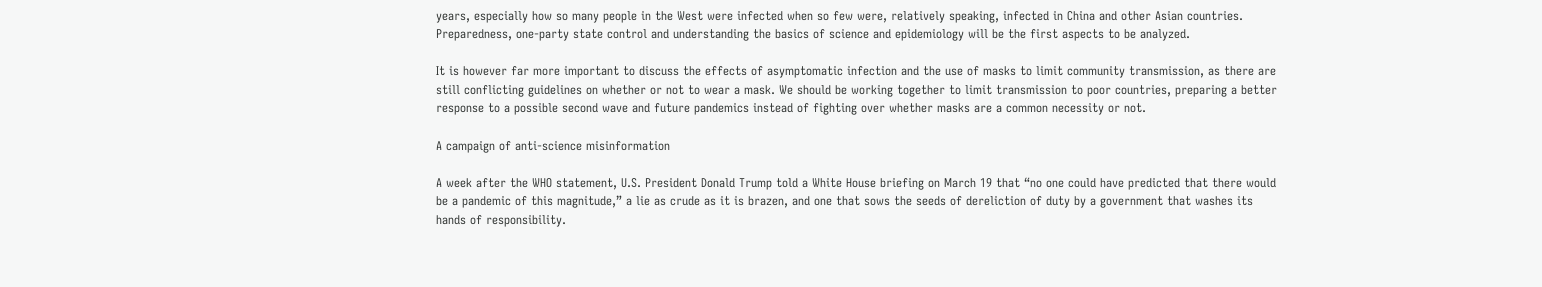years, especially how so many people in the West were infected when so few were, relatively speaking, infected in China and other Asian countries. Preparedness, one-party state control and understanding the basics of science and epidemiology will be the first aspects to be analyzed.

It is however far more important to discuss the effects of asymptomatic infection and the use of masks to limit community transmission, as there are still conflicting guidelines on whether or not to wear a mask. We should be working together to limit transmission to poor countries, preparing a better response to a possible second wave and future pandemics instead of fighting over whether masks are a common necessity or not.

A campaign of anti-science misinformation

A week after the WHO statement, U.S. President Donald Trump told a White House briefing on March 19 that “no one could have predicted that there would be a pandemic of this magnitude,” a lie as crude as it is brazen, and one that sows the seeds of dereliction of duty by a government that washes its hands of responsibility.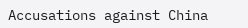Accusations against China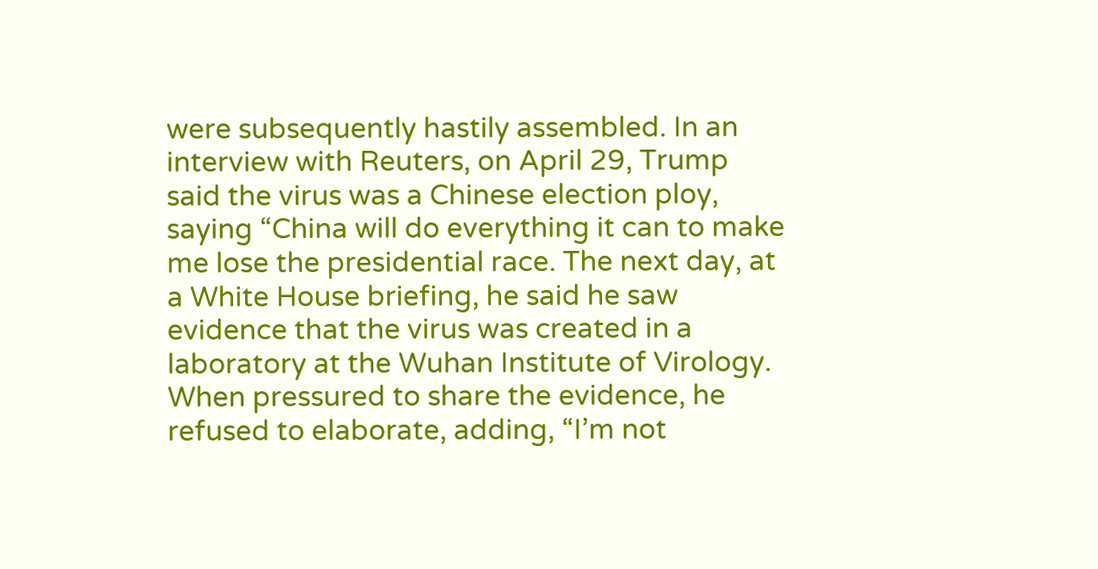were subsequently hastily assembled. In an interview with Reuters, on April 29, Trump said the virus was a Chinese election ploy, saying “China will do everything it can to make me lose the presidential race. The next day, at a White House briefing, he said he saw evidence that the virus was created in a laboratory at the Wuhan Institute of Virology. When pressured to share the evidence, he refused to elaborate, adding, “I’m not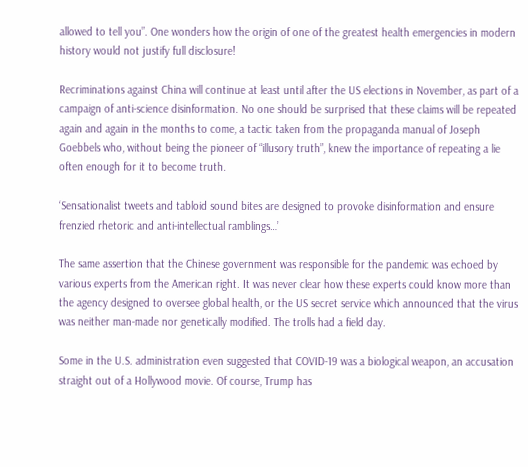allowed to tell you”. One wonders how the origin of one of the greatest health emergencies in modern history would not justify full disclosure!

Recriminations against China will continue at least until after the US elections in November, as part of a campaign of anti-science disinformation. No one should be surprised that these claims will be repeated again and again in the months to come, a tactic taken from the propaganda manual of Joseph Goebbels who, without being the pioneer of “illusory truth”, knew the importance of repeating a lie often enough for it to become truth.

‘Sensationalist tweets and tabloid sound bites are designed to provoke disinformation and ensure frenzied rhetoric and anti-intellectual ramblings…’

The same assertion that the Chinese government was responsible for the pandemic was echoed by various experts from the American right. It was never clear how these experts could know more than the agency designed to oversee global health, or the US secret service which announced that the virus was neither man-made nor genetically modified. The trolls had a field day.

Some in the U.S. administration even suggested that COVID-19 was a biological weapon, an accusation straight out of a Hollywood movie. Of course, Trump has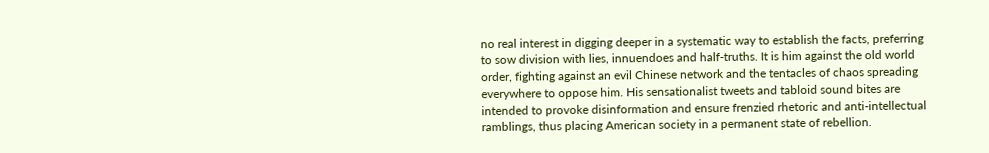no real interest in digging deeper in a systematic way to establish the facts, preferring to sow division with lies, innuendoes and half-truths. It is him against the old world order, fighting against an evil Chinese network and the tentacles of chaos spreading everywhere to oppose him. His sensationalist tweets and tabloid sound bites are intended to provoke disinformation and ensure frenzied rhetoric and anti-intellectual ramblings, thus placing American society in a permanent state of rebellion.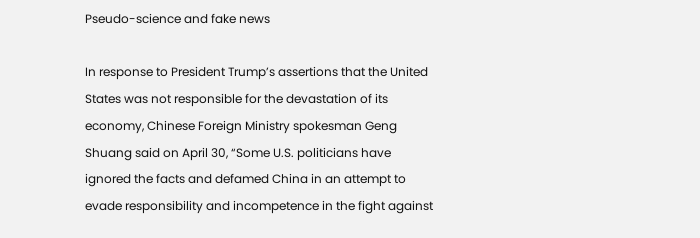Pseudo-science and fake news

In response to President Trump’s assertions that the United States was not responsible for the devastation of its economy, Chinese Foreign Ministry spokesman Geng Shuang said on April 30, “Some U.S. politicians have ignored the facts and defamed China in an attempt to evade responsibility and incompetence in the fight against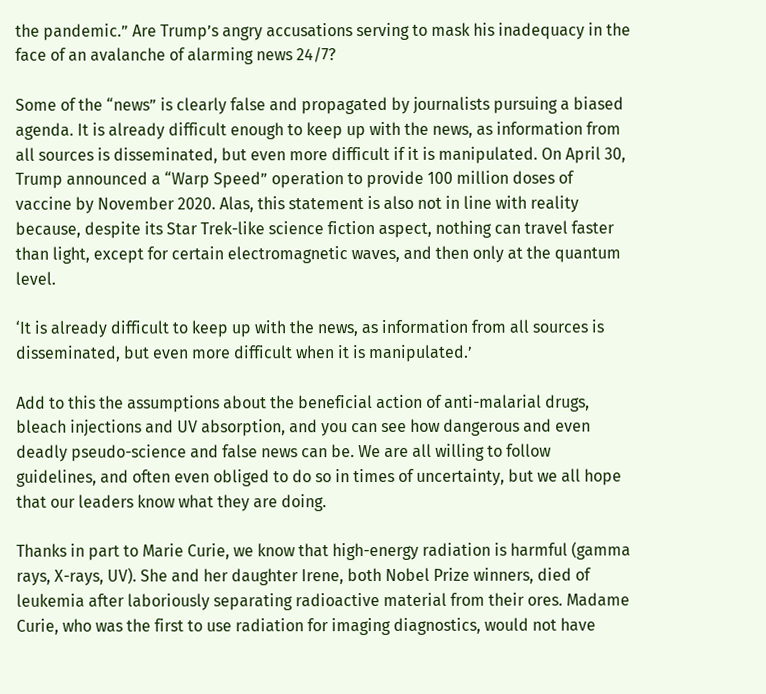the pandemic.” Are Trump’s angry accusations serving to mask his inadequacy in the face of an avalanche of alarming news 24/7?

Some of the “news” is clearly false and propagated by journalists pursuing a biased agenda. It is already difficult enough to keep up with the news, as information from all sources is disseminated, but even more difficult if it is manipulated. On April 30, Trump announced a “Warp Speed” operation to provide 100 million doses of vaccine by November 2020. Alas, this statement is also not in line with reality because, despite its Star Trek-like science fiction aspect, nothing can travel faster than light, except for certain electromagnetic waves, and then only at the quantum level.

‘It is already difficult to keep up with the news, as information from all sources is disseminated, but even more difficult when it is manipulated.’

Add to this the assumptions about the beneficial action of anti-malarial drugs, bleach injections and UV absorption, and you can see how dangerous and even deadly pseudo-science and false news can be. We are all willing to follow guidelines, and often even obliged to do so in times of uncertainty, but we all hope that our leaders know what they are doing.

Thanks in part to Marie Curie, we know that high-energy radiation is harmful (gamma rays, X-rays, UV). She and her daughter Irene, both Nobel Prize winners, died of leukemia after laboriously separating radioactive material from their ores. Madame Curie, who was the first to use radiation for imaging diagnostics, would not have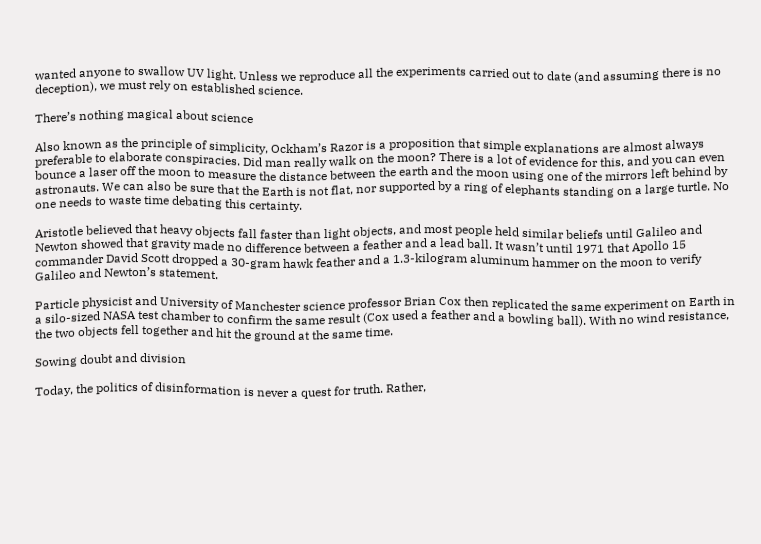wanted anyone to swallow UV light. Unless we reproduce all the experiments carried out to date (and assuming there is no deception), we must rely on established science.

There’s nothing magical about science

Also known as the principle of simplicity, Ockham’s Razor is a proposition that simple explanations are almost always preferable to elaborate conspiracies. Did man really walk on the moon? There is a lot of evidence for this, and you can even bounce a laser off the moon to measure the distance between the earth and the moon using one of the mirrors left behind by astronauts. We can also be sure that the Earth is not flat, nor supported by a ring of elephants standing on a large turtle. No one needs to waste time debating this certainty.

Aristotle believed that heavy objects fall faster than light objects, and most people held similar beliefs until Galileo and Newton showed that gravity made no difference between a feather and a lead ball. It wasn’t until 1971 that Apollo 15 commander David Scott dropped a 30-gram hawk feather and a 1.3-kilogram aluminum hammer on the moon to verify Galileo and Newton’s statement.

Particle physicist and University of Manchester science professor Brian Cox then replicated the same experiment on Earth in a silo-sized NASA test chamber to confirm the same result (Cox used a feather and a bowling ball). With no wind resistance, the two objects fell together and hit the ground at the same time.

Sowing doubt and division

Today, the politics of disinformation is never a quest for truth. Rather,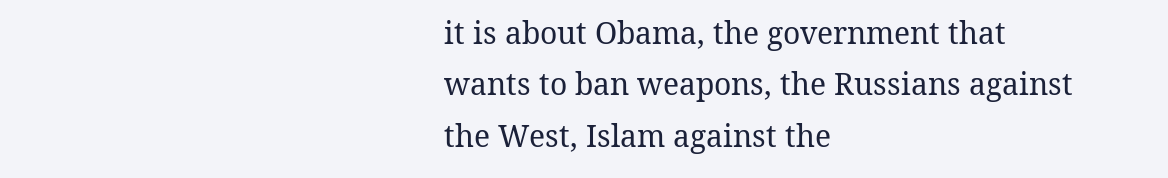it is about Obama, the government that wants to ban weapons, the Russians against the West, Islam against the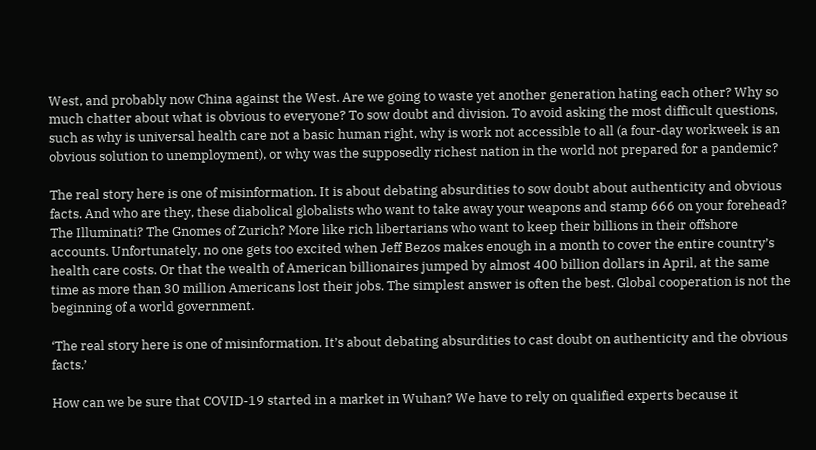West, and probably now China against the West. Are we going to waste yet another generation hating each other? Why so much chatter about what is obvious to everyone? To sow doubt and division. To avoid asking the most difficult questions, such as why is universal health care not a basic human right, why is work not accessible to all (a four-day workweek is an obvious solution to unemployment), or why was the supposedly richest nation in the world not prepared for a pandemic?

The real story here is one of misinformation. It is about debating absurdities to sow doubt about authenticity and obvious facts. And who are they, these diabolical globalists who want to take away your weapons and stamp 666 on your forehead? The Illuminati? The Gnomes of Zurich? More like rich libertarians who want to keep their billions in their offshore accounts. Unfortunately, no one gets too excited when Jeff Bezos makes enough in a month to cover the entire country’s health care costs. Or that the wealth of American billionaires jumped by almost 400 billion dollars in April, at the same time as more than 30 million Americans lost their jobs. The simplest answer is often the best. Global cooperation is not the beginning of a world government.

‘The real story here is one of misinformation. It’s about debating absurdities to cast doubt on authenticity and the obvious facts.’

How can we be sure that COVID-19 started in a market in Wuhan? We have to rely on qualified experts because it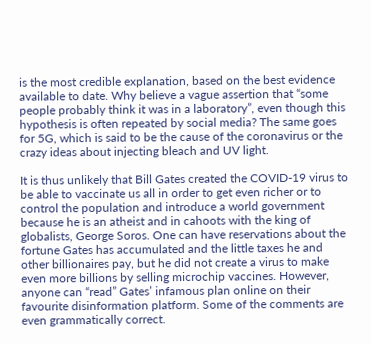is the most credible explanation, based on the best evidence available to date. Why believe a vague assertion that “some people probably think it was in a laboratory”, even though this hypothesis is often repeated by social media? The same goes for 5G, which is said to be the cause of the coronavirus or the crazy ideas about injecting bleach and UV light.

It is thus unlikely that Bill Gates created the COVID-19 virus to be able to vaccinate us all in order to get even richer or to control the population and introduce a world government because he is an atheist and in cahoots with the king of globalists, George Soros. One can have reservations about the fortune Gates has accumulated and the little taxes he and other billionaires pay, but he did not create a virus to make even more billions by selling microchip vaccines. However, anyone can “read” Gates’ infamous plan online on their favourite disinformation platform. Some of the comments are even grammatically correct.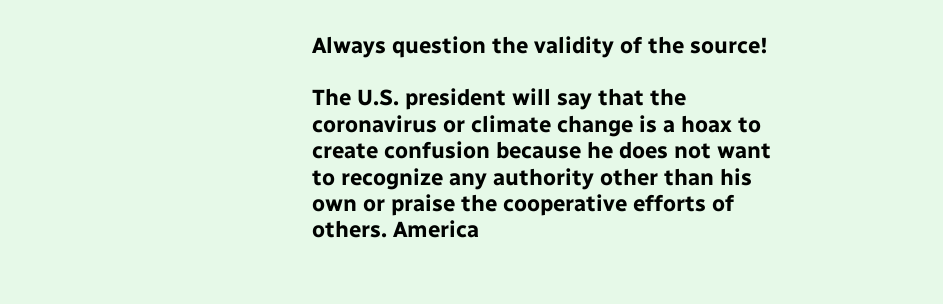Always question the validity of the source!

The U.S. president will say that the coronavirus or climate change is a hoax to create confusion because he does not want to recognize any authority other than his own or praise the cooperative efforts of others. America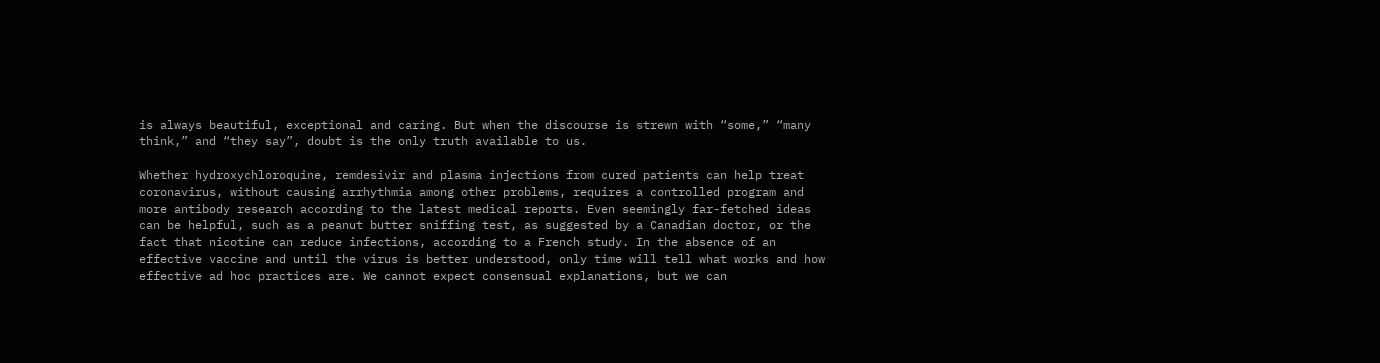is always beautiful, exceptional and caring. But when the discourse is strewn with “some,” “many think,” and “they say”, doubt is the only truth available to us.

Whether hydroxychloroquine, remdesivir and plasma injections from cured patients can help treat coronavirus, without causing arrhythmia among other problems, requires a controlled program and more antibody research according to the latest medical reports. Even seemingly far-fetched ideas can be helpful, such as a peanut butter sniffing test, as suggested by a Canadian doctor, or the fact that nicotine can reduce infections, according to a French study. In the absence of an effective vaccine and until the virus is better understood, only time will tell what works and how effective ad hoc practices are. We cannot expect consensual explanations, but we can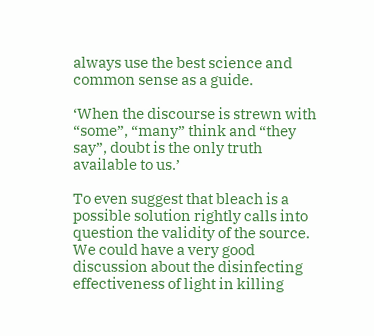always use the best science and common sense as a guide.

‘When the discourse is strewn with “some”, “many” think and “they say”, doubt is the only truth available to us.’

To even suggest that bleach is a possible solution rightly calls into question the validity of the source. We could have a very good discussion about the disinfecting effectiveness of light in killing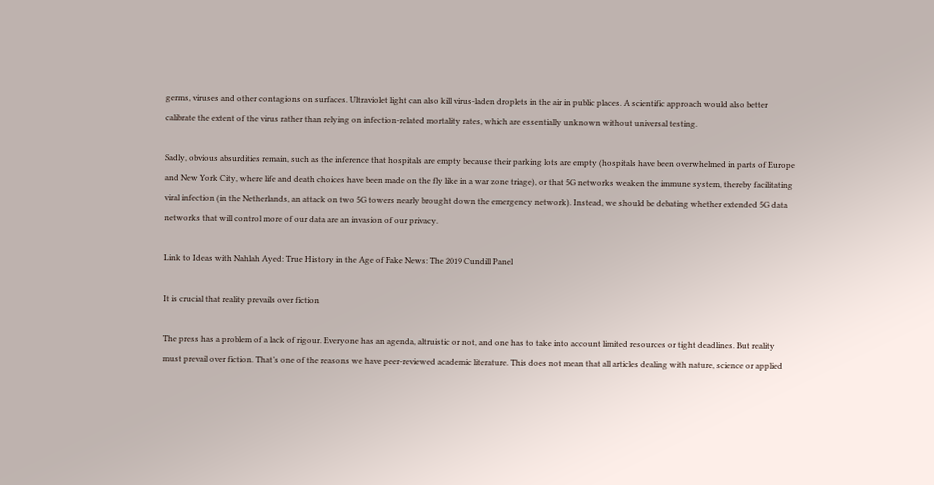germs, viruses and other contagions on surfaces. Ultraviolet light can also kill virus-laden droplets in the air in public places. A scientific approach would also better calibrate the extent of the virus rather than relying on infection-related mortality rates, which are essentially unknown without universal testing.

Sadly, obvious absurdities remain, such as the inference that hospitals are empty because their parking lots are empty (hospitals have been overwhelmed in parts of Europe and New York City, where life and death choices have been made on the fly like in a war zone triage), or that 5G networks weaken the immune system, thereby facilitating viral infection (in the Netherlands, an attack on two 5G towers nearly brought down the emergency network). Instead, we should be debating whether extended 5G data networks that will control more of our data are an invasion of our privacy.

Link to Ideas with Nahlah Ayed: True History in the Age of Fake News: The 2019 Cundill Panel

It is crucial that reality prevails over fiction

The press has a problem of a lack of rigour. Everyone has an agenda, altruistic or not, and one has to take into account limited resources or tight deadlines. But reality must prevail over fiction. That’s one of the reasons we have peer-reviewed academic literature. This does not mean that all articles dealing with nature, science or applied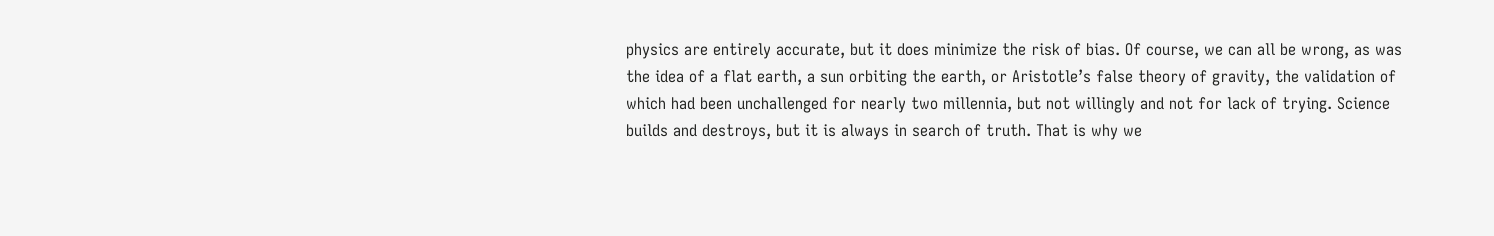physics are entirely accurate, but it does minimize the risk of bias. Of course, we can all be wrong, as was the idea of a flat earth, a sun orbiting the earth, or Aristotle’s false theory of gravity, the validation of which had been unchallenged for nearly two millennia, but not willingly and not for lack of trying. Science builds and destroys, but it is always in search of truth. That is why we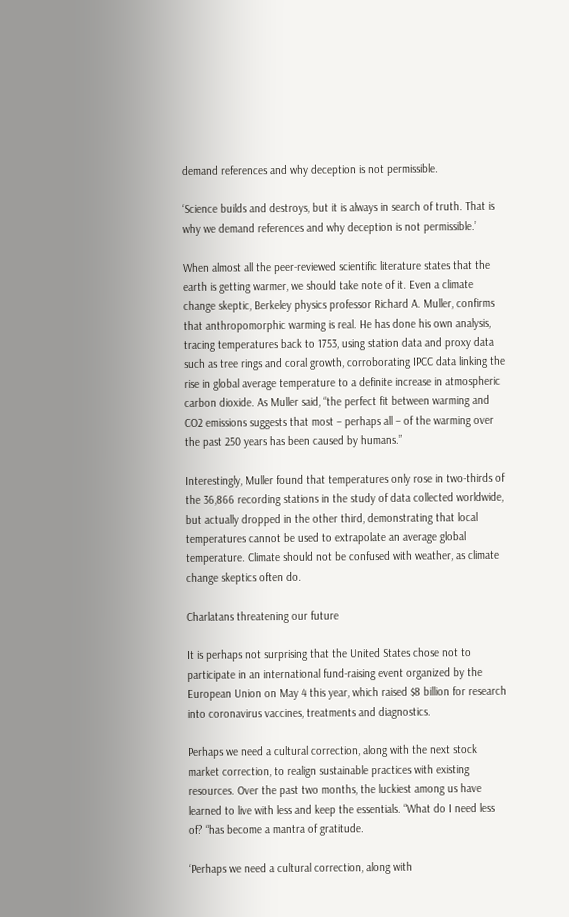demand references and why deception is not permissible.

‘Science builds and destroys, but it is always in search of truth. That is why we demand references and why deception is not permissible.’

When almost all the peer-reviewed scientific literature states that the earth is getting warmer, we should take note of it. Even a climate change skeptic, Berkeley physics professor Richard A. Muller, confirms that anthropomorphic warming is real. He has done his own analysis, tracing temperatures back to 1753, using station data and proxy data such as tree rings and coral growth, corroborating IPCC data linking the rise in global average temperature to a definite increase in atmospheric carbon dioxide. As Muller said, “the perfect fit between warming and CO2 emissions suggests that most – perhaps all – of the warming over the past 250 years has been caused by humans.”

Interestingly, Muller found that temperatures only rose in two-thirds of the 36,866 recording stations in the study of data collected worldwide, but actually dropped in the other third, demonstrating that local temperatures cannot be used to extrapolate an average global temperature. Climate should not be confused with weather, as climate change skeptics often do.

Charlatans threatening our future

It is perhaps not surprising that the United States chose not to participate in an international fund-raising event organized by the European Union on May 4 this year, which raised $8 billion for research into coronavirus vaccines, treatments and diagnostics.

Perhaps we need a cultural correction, along with the next stock market correction, to realign sustainable practices with existing resources. Over the past two months, the luckiest among us have learned to live with less and keep the essentials. “What do I need less of? “has become a mantra of gratitude.

‘Perhaps we need a cultural correction, along with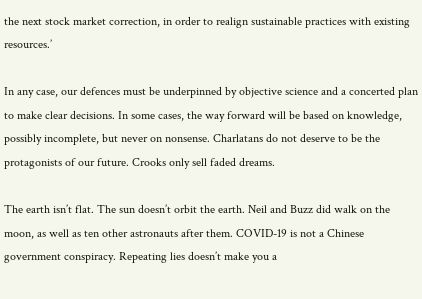the next stock market correction, in order to realign sustainable practices with existing resources.’

In any case, our defences must be underpinned by objective science and a concerted plan to make clear decisions. In some cases, the way forward will be based on knowledge, possibly incomplete, but never on nonsense. Charlatans do not deserve to be the protagonists of our future. Crooks only sell faded dreams.

The earth isn’t flat. The sun doesn’t orbit the earth. Neil and Buzz did walk on the moon, as well as ten other astronauts after them. COVID-19 is not a Chinese government conspiracy. Repeating lies doesn’t make you a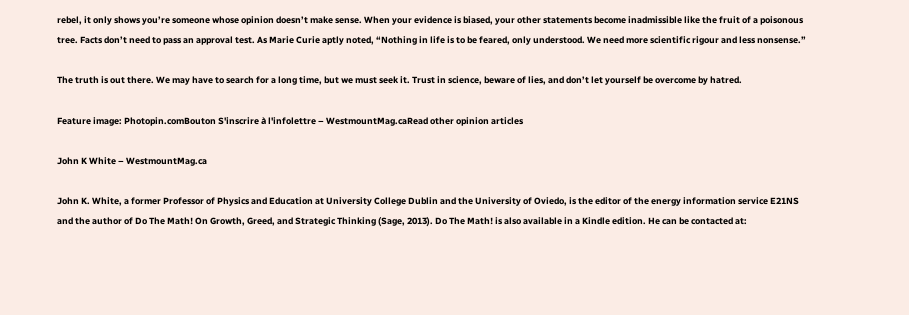rebel, it only shows you’re someone whose opinion doesn’t make sense. When your evidence is biased, your other statements become inadmissible like the fruit of a poisonous tree. Facts don’t need to pass an approval test. As Marie Curie aptly noted, “Nothing in life is to be feared, only understood. We need more scientific rigour and less nonsense.”

The truth is out there. We may have to search for a long time, but we must seek it. Trust in science, beware of lies, and don’t let yourself be overcome by hatred.

Feature image: Photopin.comBouton S'inscrire à l'infolettre – WestmountMag.caRead other opinion articles

John K White – WestmountMag.ca

John K. White, a former Professor of Physics and Education at University College Dublin and the University of Oviedo, is the editor of the energy information service E21NS and the author of Do The Math! On Growth, Greed, and Strategic Thinking (Sage, 2013). Do The Math! is also available in a Kindle edition. He can be contacted at: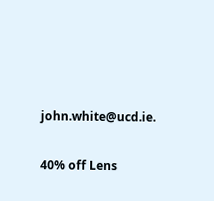john.white@ucd.ie.

40% off Lens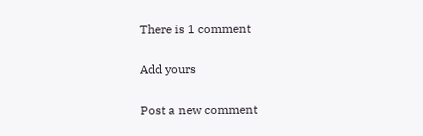There is 1 comment

Add yours

Post a new comment